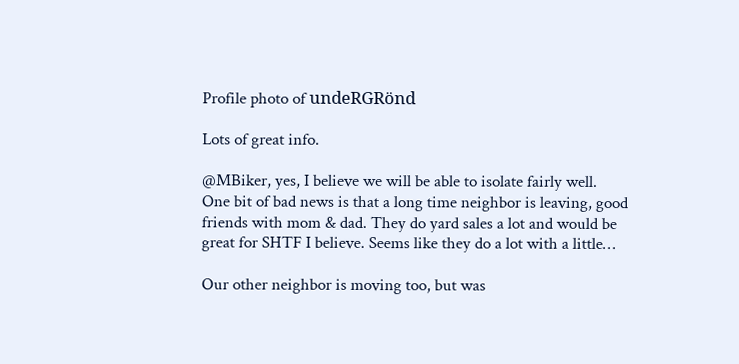Profile photo of undeRGRönd

Lots of great info.

@MBiker, yes, I believe we will be able to isolate fairly well.
One bit of bad news is that a long time neighbor is leaving, good friends with mom & dad. They do yard sales a lot and would be great for SHTF I believe. Seems like they do a lot with a little…

Our other neighbor is moving too, but was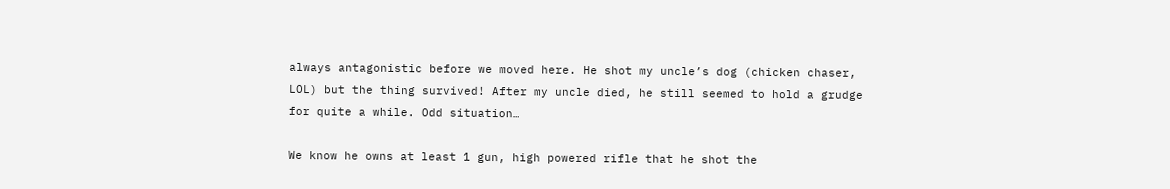always antagonistic before we moved here. He shot my uncle’s dog (chicken chaser, LOL) but the thing survived! After my uncle died, he still seemed to hold a grudge for quite a while. Odd situation…

We know he owns at least 1 gun, high powered rifle that he shot the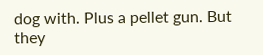dog with. Plus a pellet gun. But they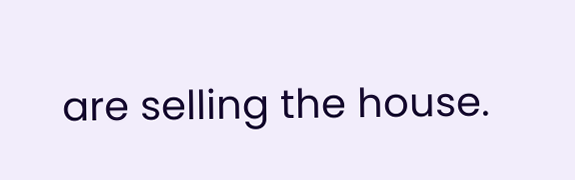are selling the house.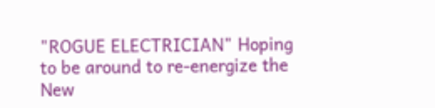"ROGUE ELECTRICIAN" Hoping to be around to re-energize the New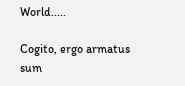World.....

Cogito, ergo armatus sum